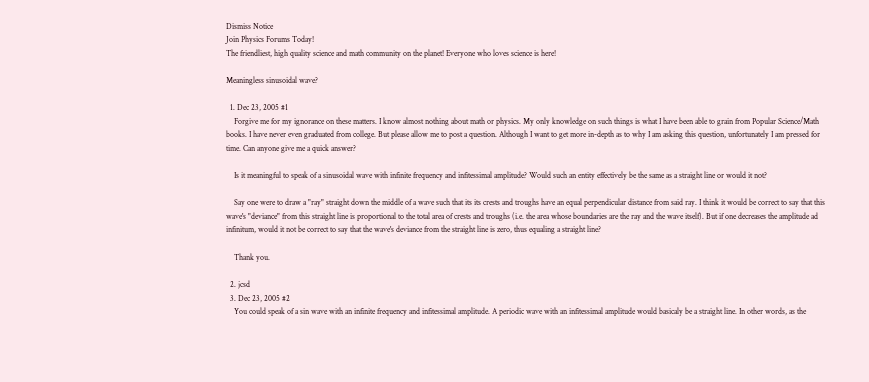Dismiss Notice
Join Physics Forums Today!
The friendliest, high quality science and math community on the planet! Everyone who loves science is here!

Meaningless sinusoidal wave?

  1. Dec 23, 2005 #1
    Forgive me for my ignorance on these matters. I know almost nothing about math or physics. My only knowledge on such things is what I have been able to grain from Popular Science/Math books. I have never even graduated from college. But please allow me to post a question. Although I want to get more in-depth as to why I am asking this question, unfortunately I am pressed for time. Can anyone give me a quick answer?

    Is it meaningful to speak of a sinusoidal wave with infinite frequency and infitessimal amplitude? Would such an entity effectively be the same as a straight line or would it not?

    Say one were to draw a "ray" straight down the middle of a wave such that its its crests and troughs have an equal perpendicular distance from said ray. I think it would be correct to say that this wave's "deviance" from this straight line is proportional to the total area of crests and troughs (i.e. the area whose boundaries are the ray and the wave itself). But if one decreases the amplitude ad infinitum, would it not be correct to say that the wave's deviance from the straight line is zero, thus equaling a straight line?

    Thank you.

  2. jcsd
  3. Dec 23, 2005 #2
    You could speak of a sin wave with an infinite frequency and infitessimal amplitude. A periodic wave with an infitessimal amplitude would basicaly be a straight line. In other words, as the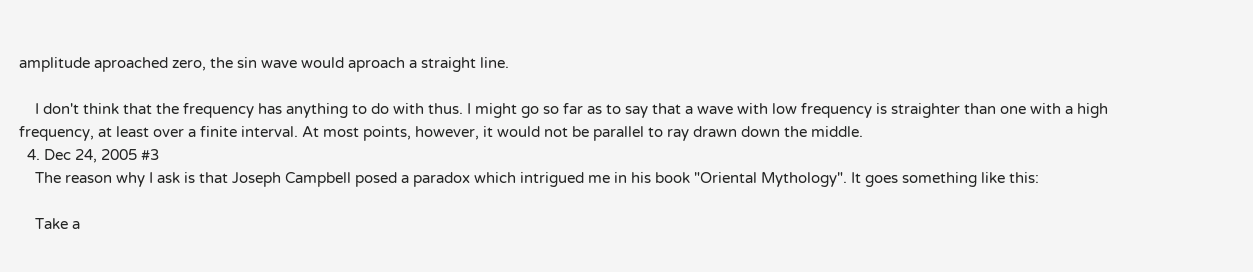amplitude aproached zero, the sin wave would aproach a straight line.

    I don't think that the frequency has anything to do with thus. I might go so far as to say that a wave with low frequency is straighter than one with a high frequency, at least over a finite interval. At most points, however, it would not be parallel to ray drawn down the middle.
  4. Dec 24, 2005 #3
    The reason why I ask is that Joseph Campbell posed a paradox which intrigued me in his book "Oriental Mythology". It goes something like this:

    Take a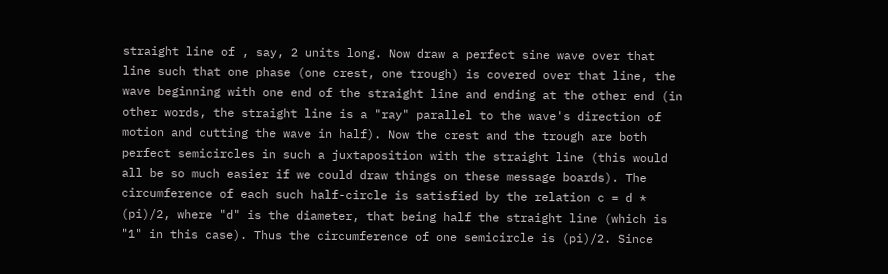straight line of , say, 2 units long. Now draw a perfect sine wave over that line such that one phase (one crest, one trough) is covered over that line, the wave beginning with one end of the straight line and ending at the other end (in other words, the straight line is a "ray" parallel to the wave's direction of motion and cutting the wave in half). Now the crest and the trough are both perfect semicircles in such a juxtaposition with the straight line (this would all be so much easier if we could draw things on these message boards). The circumference of each such half-circle is satisfied by the relation c = d * (pi)/2, where "d" is the diameter, that being half the straight line (which is "1" in this case). Thus the circumference of one semicircle is (pi)/2. Since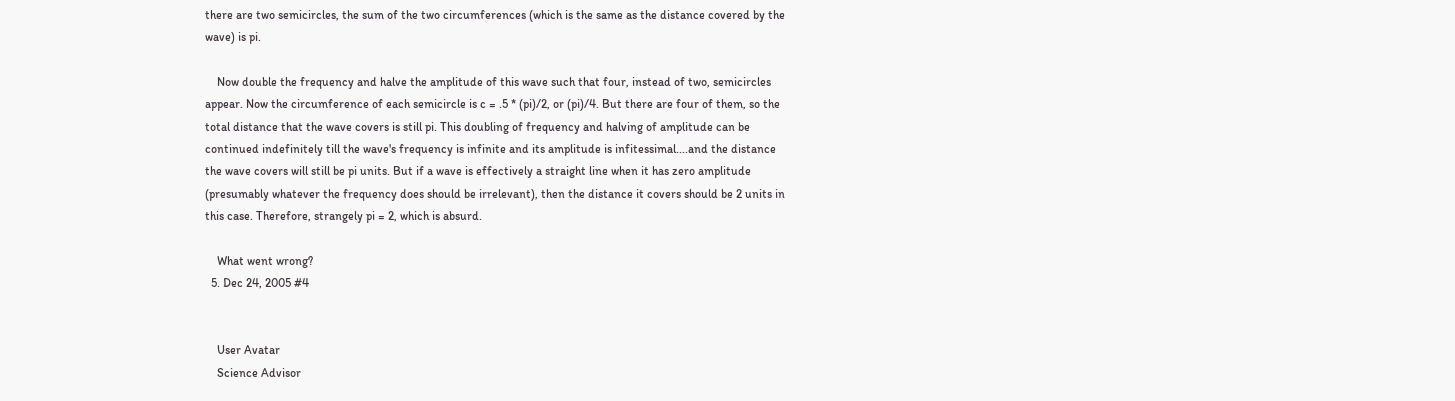there are two semicircles, the sum of the two circumferences (which is the same as the distance covered by the wave) is pi.

    Now double the frequency and halve the amplitude of this wave such that four, instead of two, semicircles appear. Now the circumference of each semicircle is c = .5 * (pi)/2, or (pi)/4. But there are four of them, so the total distance that the wave covers is still pi. This doubling of frequency and halving of amplitude can be continued indefinitely till the wave's frequency is infinite and its amplitude is infitessimal....and the distance the wave covers will still be pi units. But if a wave is effectively a straight line when it has zero amplitude (presumably whatever the frequency does should be irrelevant), then the distance it covers should be 2 units in this case. Therefore, strangely pi = 2, which is absurd.

    What went wrong?
  5. Dec 24, 2005 #4


    User Avatar
    Science Advisor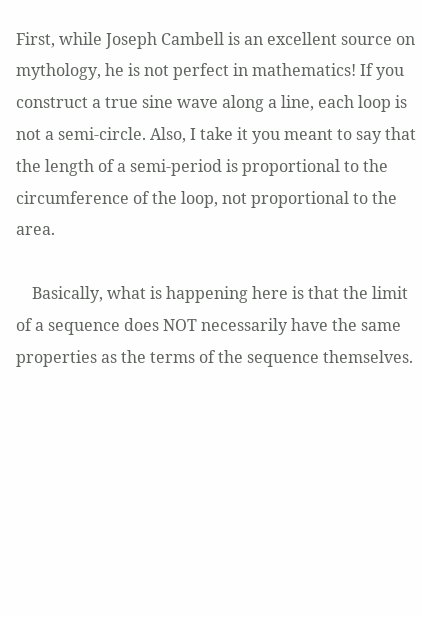First, while Joseph Cambell is an excellent source on mythology, he is not perfect in mathematics! If you construct a true sine wave along a line, each loop is not a semi-circle. Also, I take it you meant to say that the length of a semi-period is proportional to the circumference of the loop, not proportional to the area.

    Basically, what is happening here is that the limit of a sequence does NOT necessarily have the same properties as the terms of the sequence themselves.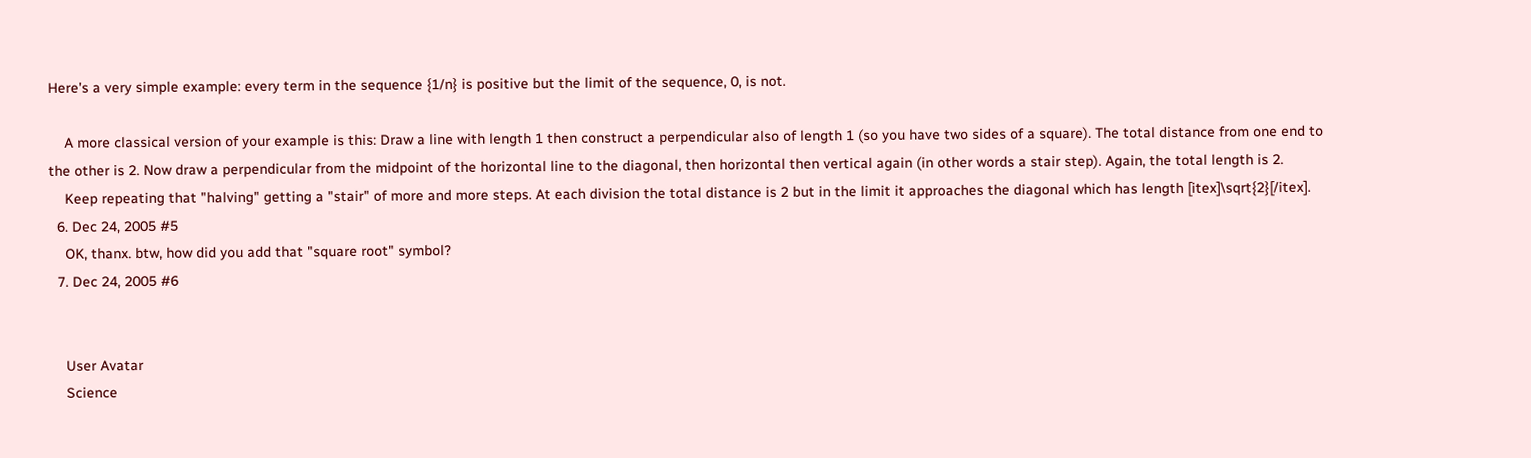Here's a very simple example: every term in the sequence {1/n} is positive but the limit of the sequence, 0, is not.

    A more classical version of your example is this: Draw a line with length 1 then construct a perpendicular also of length 1 (so you have two sides of a square). The total distance from one end to the other is 2. Now draw a perpendicular from the midpoint of the horizontal line to the diagonal, then horizontal then vertical again (in other words a stair step). Again, the total length is 2.
    Keep repeating that "halving" getting a "stair" of more and more steps. At each division the total distance is 2 but in the limit it approaches the diagonal which has length [itex]\sqrt{2}[/itex].
  6. Dec 24, 2005 #5
    OK, thanx. btw, how did you add that "square root" symbol?
  7. Dec 24, 2005 #6


    User Avatar
    Science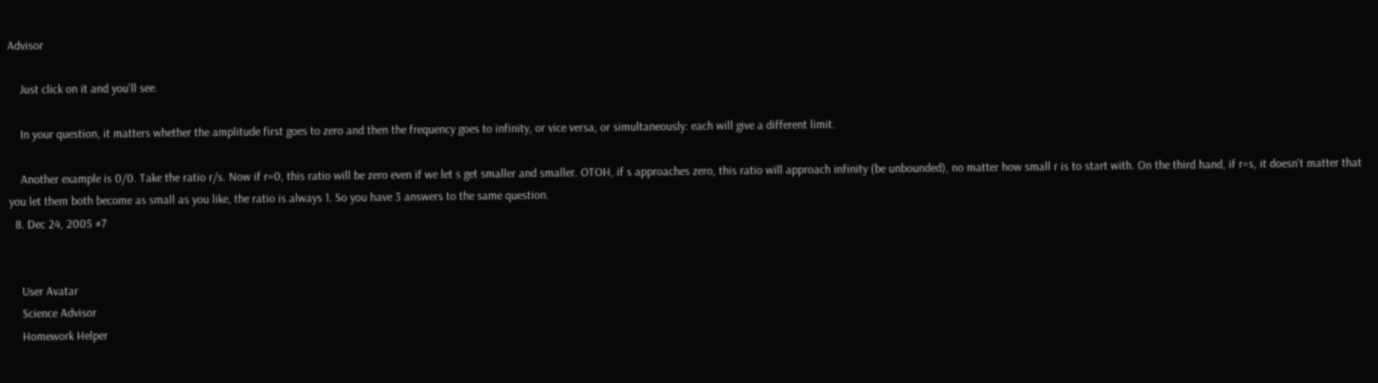Advisor

    Just click on it and you'll see.

    In your question, it matters whether the amplitude first goes to zero and then the frequency goes to infinity, or vice versa, or simultaneously: each will give a different limit.

    Another example is 0/0. Take the ratio r/s. Now if r=0, this ratio will be zero even if we let s get smaller and smaller. OTOH, if s approaches zero, this ratio will approach infinity (be unbounded), no matter how small r is to start with. On the third hand, if r=s, it doesn't matter that you let them both become as small as you like, the ratio is always 1. So you have 3 answers to the same question.
  8. Dec 24, 2005 #7


    User Avatar
    Science Advisor
    Homework Helper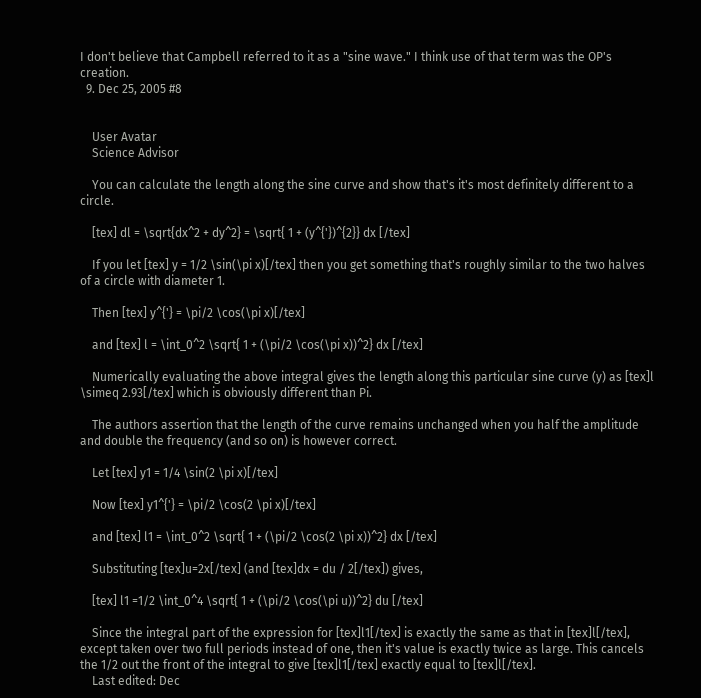I don't believe that Campbell referred to it as a "sine wave." I think use of that term was the OP's creation.
  9. Dec 25, 2005 #8


    User Avatar
    Science Advisor

    You can calculate the length along the sine curve and show that's it's most definitely different to a circle.

    [tex] dl = \sqrt{dx^2 + dy^2} = \sqrt{ 1 + (y^{'})^{2}} dx [/tex]

    If you let [tex] y = 1/2 \sin(\pi x)[/tex] then you get something that's roughly similar to the two halves of a circle with diameter 1.

    Then [tex] y^{'} = \pi/2 \cos(\pi x)[/tex]

    and [tex] l = \int_0^2 \sqrt{ 1 + (\pi/2 \cos(\pi x))^2} dx [/tex]

    Numerically evaluating the above integral gives the length along this particular sine curve (y) as [tex]l \simeq 2.93[/tex] which is obviously different than Pi.

    The authors assertion that the length of the curve remains unchanged when you half the amplitude and double the frequency (and so on) is however correct.

    Let [tex] y1 = 1/4 \sin(2 \pi x)[/tex]

    Now [tex] y1^{'} = \pi/2 \cos(2 \pi x)[/tex]

    and [tex] l1 = \int_0^2 \sqrt{ 1 + (\pi/2 \cos(2 \pi x))^2} dx [/tex]

    Substituting [tex]u=2x[/tex] (and [tex]dx = du / 2[/tex]) gives,

    [tex] l1 =1/2 \int_0^4 \sqrt{ 1 + (\pi/2 \cos(\pi u))^2} du [/tex]

    Since the integral part of the expression for [tex]l1[/tex] is exactly the same as that in [tex]l[/tex], except taken over two full periods instead of one, then it's value is exactly twice as large. This cancels the 1/2 out the front of the integral to give [tex]l1[/tex] exactly equal to [tex]l[/tex].
    Last edited: Dec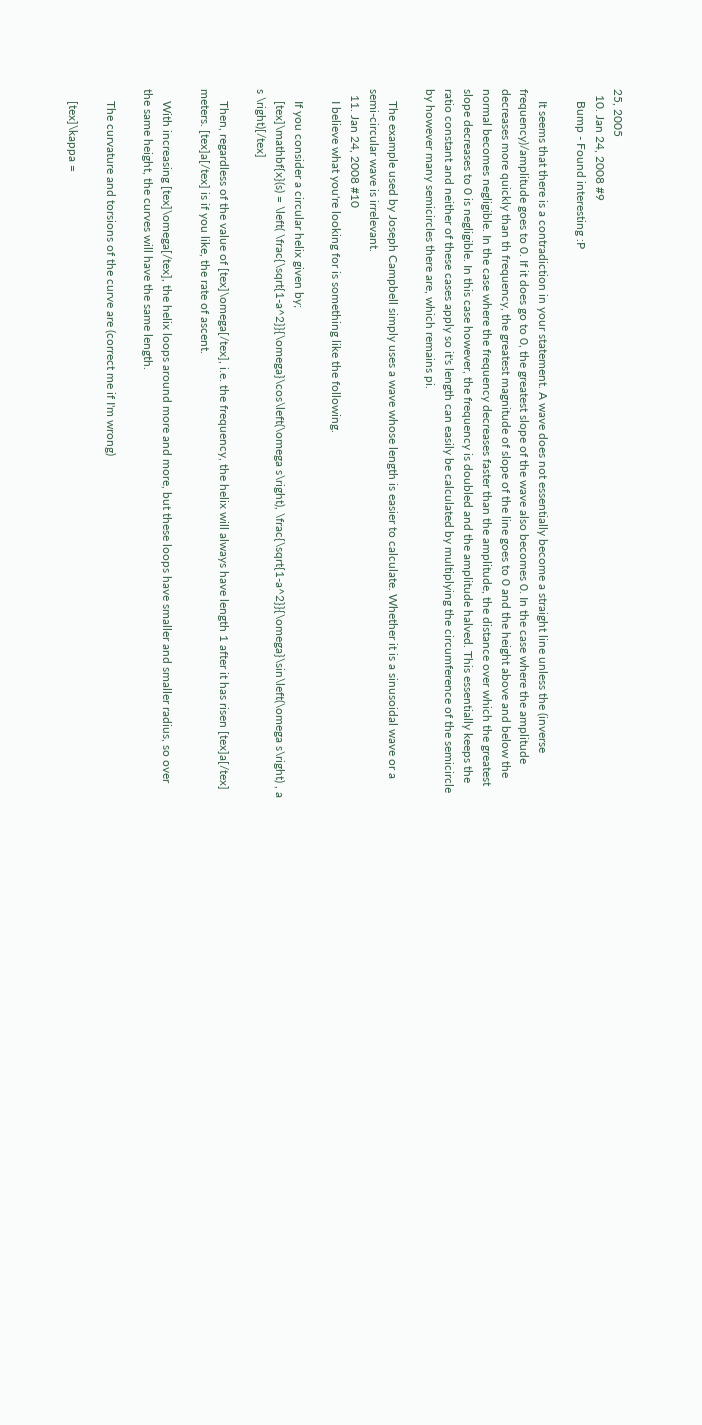25, 2005
  10. Jan 24, 2008 #9
    Bump - Found interesting :P

    It seems that there is a contradiction in your statement. A wave does not essentially become a straight line unless the (inverse frequency)/amplitude goes to 0. If it does go to 0, the greatest slope of the wave also becomes 0. In the case where the amplitude decreases more quickly than th frequency, the greatest magnitude of slope of the line goes to 0 and the height above and below the normal becomes negligible. In the case where the frequency decreases faster than the amplitude, the distance over which the greatest slope decreases to 0 is negligible. In this case however, the frequency is doubled and the amplitude halved. This essentially keeps the ratio constant and neither of these cases apply so it's length can easily be calculated by multiplying the circumference of the semicircle by however many semicircles there are, which remains pi.

    The example used by Joseph Campbell simply uses a wave whose length is easier to calculate. Whether it is a sinusoidal wave or a semi-circular wave is irrelevant.
  11. Jan 24, 2008 #10
    I believe what you're looking for is something like the following.

    If you consider a circular helix given by;
    [tex]\mathbf{x}(s) = \left( \frac{\sqrt{1-a^2}}{\omega}\cos\left(\omega s\right), \frac{\sqrt{1-a^2}}{\omega}\sin\left(\omega s\right) , a s \right)[/tex]

    Then, regardless of the value of [tex]\omega[/tex], i.e. the frequency, the helix will always have length 1 after it has risen [tex]a[/tex] meters. [tex]a[/tex] is if you like, the rate of ascent.

    With increasing [tex]\omega[/tex], the helix loops around more and more, but these loops have smaller and smaller radius, so over the same height, the curves will have the same length.

    The curvature and torsions of the curve are (correct me if I'm wrong)

    [tex]\kappa =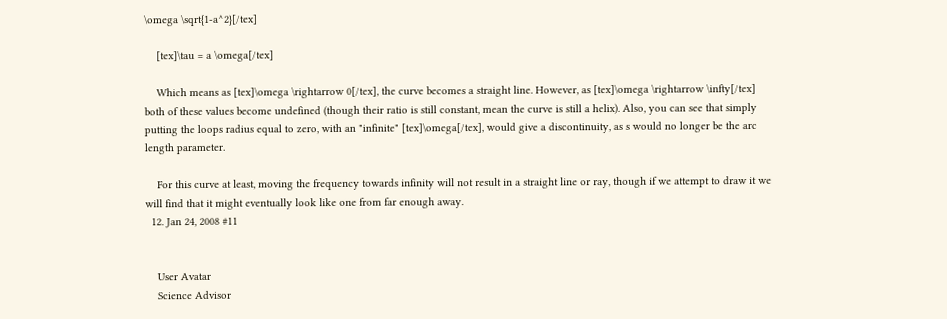\omega \sqrt{1-a^2}[/tex]

    [tex]\tau = a \omega[/tex]

    Which means as [tex]\omega \rightarrow 0[/tex], the curve becomes a straight line. However, as [tex]\omega \rightarrow \infty[/tex] both of these values become undefined (though their ratio is still constant, mean the curve is still a helix). Also, you can see that simply putting the loops radius equal to zero, with an "infinite" [tex]\omega[/tex], would give a discontinuity, as s would no longer be the arc length parameter.

    For this curve at least, moving the frequency towards infinity will not result in a straight line or ray, though if we attempt to draw it we will find that it might eventually look like one from far enough away.
  12. Jan 24, 2008 #11


    User Avatar
    Science Advisor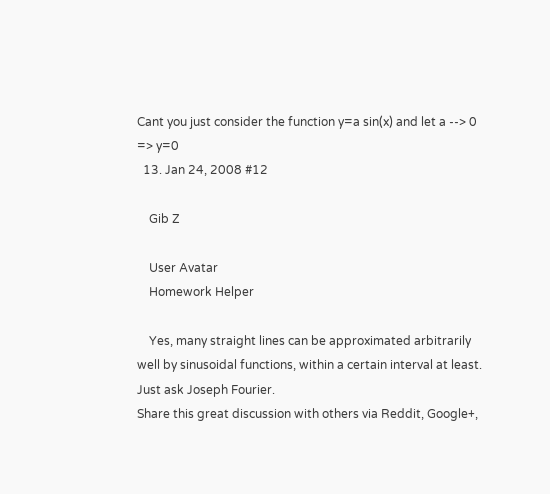Cant you just consider the function y=a sin(x) and let a --> 0 => y=0
  13. Jan 24, 2008 #12

    Gib Z

    User Avatar
    Homework Helper

    Yes, many straight lines can be approximated arbitrarily well by sinusoidal functions, within a certain interval at least. Just ask Joseph Fourier.
Share this great discussion with others via Reddit, Google+,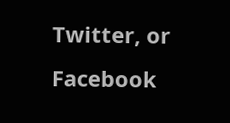Twitter, or Facebook